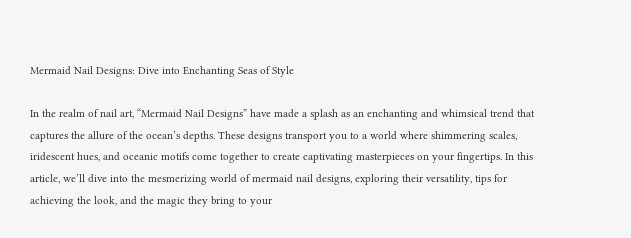Mermaid Nail Designs: Dive into Enchanting Seas of Style

In the realm of nail art, “Mermaid Nail Designs” have made a splash as an enchanting and whimsical trend that captures the allure of the ocean’s depths. These designs transport you to a world where shimmering scales, iridescent hues, and oceanic motifs come together to create captivating masterpieces on your fingertips. In this article, we’ll dive into the mesmerizing world of mermaid nail designs, exploring their versatility, tips for achieving the look, and the magic they bring to your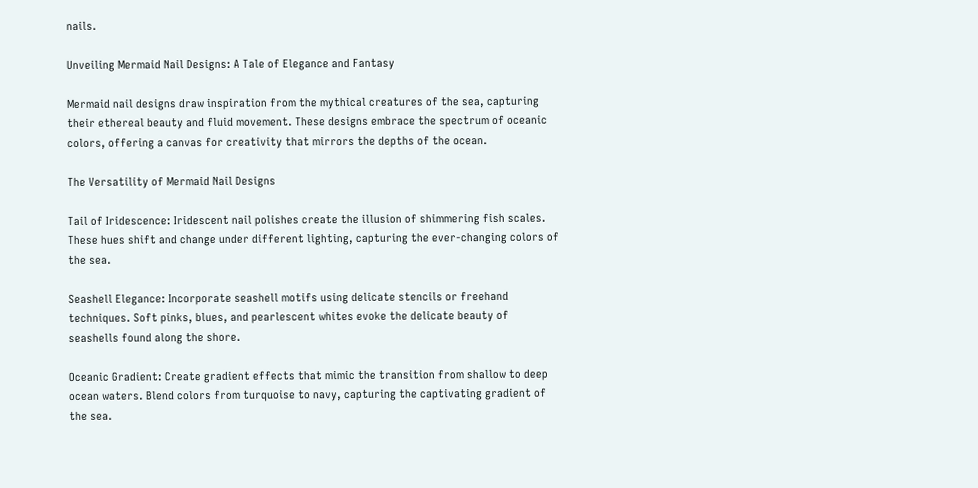nails.

Unveiling Mermaid Nail Designs: A Tale of Elegance and Fantasy

Mermaid nail designs draw inspiration from the mythical creatures of the sea, capturing their ethereal beauty and fluid movement. These designs embrace the spectrum of oceanic colors, offering a canvas for creativity that mirrors the depths of the ocean.

The Versatility of Mermaid Nail Designs

Tail of Iridescence: Iridescent nail polishes create the illusion of shimmering fish scales. These hues shift and change under different lighting, capturing the ever-changing colors of the sea.

Seashell Elegance: Incorporate seashell motifs using delicate stencils or freehand techniques. Soft pinks, blues, and pearlescent whites evoke the delicate beauty of seashells found along the shore.

Oceanic Gradient: Create gradient effects that mimic the transition from shallow to deep ocean waters. Blend colors from turquoise to navy, capturing the captivating gradient of the sea.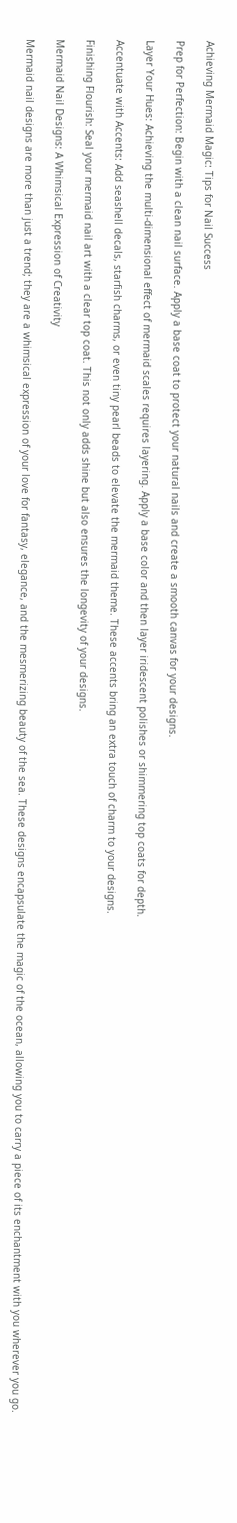Achieving Mermaid Magic: Tips for Nail Success

Prep for Perfection: Begin with a clean nail surface. Apply a base coat to protect your natural nails and create a smooth canvas for your designs.

Layer Your Hues: Achieving the multi-dimensional effect of mermaid scales requires layering. Apply a base color and then layer iridescent polishes or shimmering top coats for depth.

Accentuate with Accents: Add seashell decals, starfish charms, or even tiny pearl beads to elevate the mermaid theme. These accents bring an extra touch of charm to your designs.

Finishing Flourish: Seal your mermaid nail art with a clear top coat. This not only adds shine but also ensures the longevity of your designs.

Mermaid Nail Designs: A Whimsical Expression of Creativity

Mermaid nail designs are more than just a trend; they are a whimsical expression of your love for fantasy, elegance, and the mesmerizing beauty of the sea. These designs encapsulate the magic of the ocean, allowing you to carry a piece of its enchantment with you wherever you go.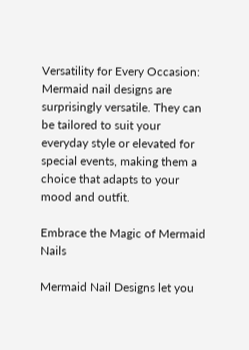Versatility for Every Occasion: Mermaid nail designs are surprisingly versatile. They can be tailored to suit your everyday style or elevated for special events, making them a choice that adapts to your mood and outfit.

Embrace the Magic of Mermaid Nails

Mermaid Nail Designs let you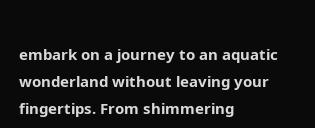embark on a journey to an aquatic wonderland without leaving your fingertips. From shimmering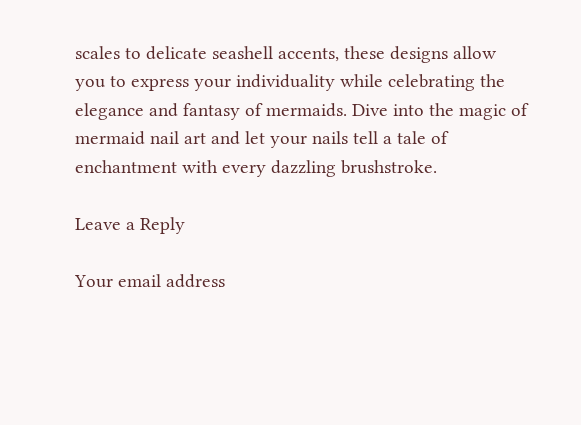scales to delicate seashell accents, these designs allow you to express your individuality while celebrating the elegance and fantasy of mermaids. Dive into the magic of mermaid nail art and let your nails tell a tale of enchantment with every dazzling brushstroke.

Leave a Reply

Your email address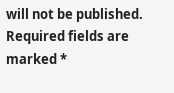will not be published. Required fields are marked *